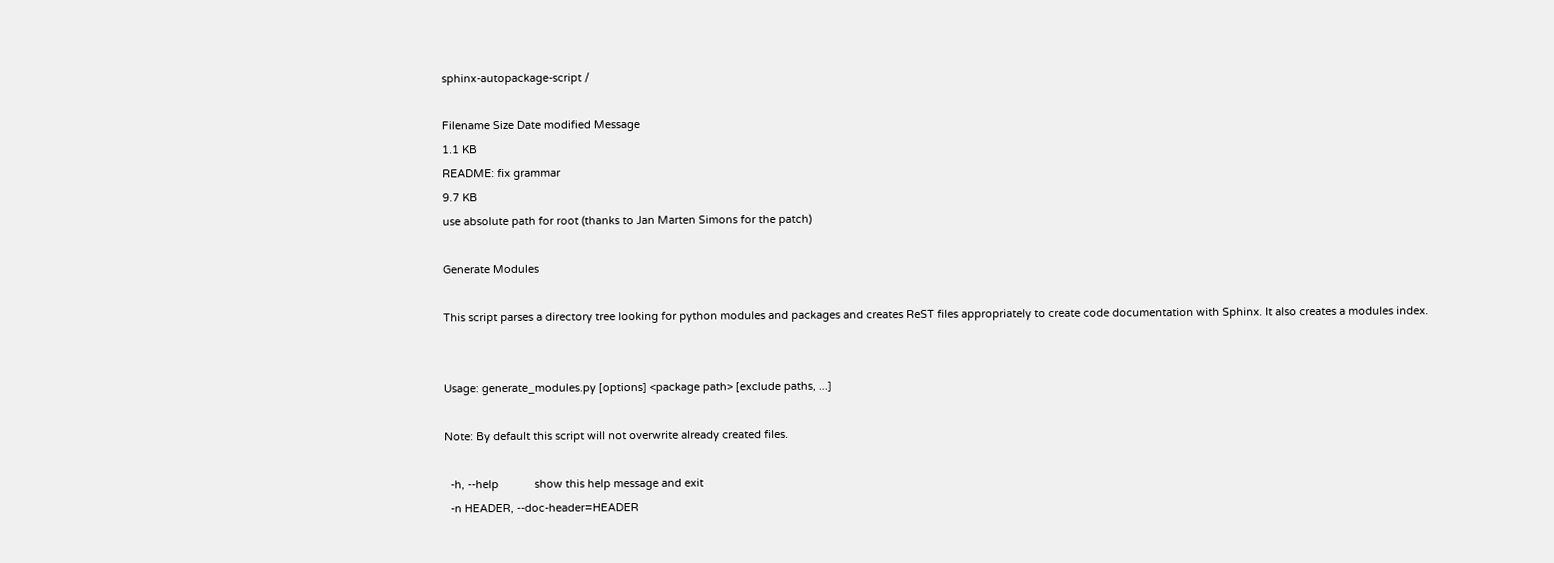sphinx-autopackage-script /

Filename Size Date modified Message
1.1 KB
README: fix grammar
9.7 KB
use absolute path for root (thanks to Jan Marten Simons for the patch)

Generate Modules

This script parses a directory tree looking for python modules and packages and creates ReST files appropriately to create code documentation with Sphinx. It also creates a modules index.


Usage: generate_modules.py [options] <package path> [exclude paths, ...]

Note: By default this script will not overwrite already created files.

  -h, --help            show this help message and exit
  -n HEADER, --doc-header=HEADER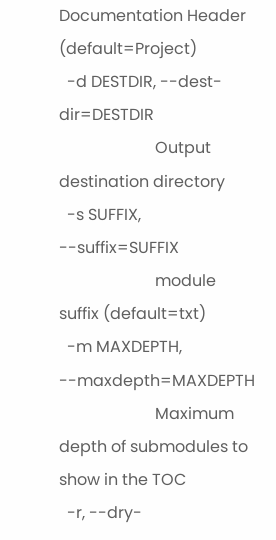Documentation Header (default=Project)
  -d DESTDIR, --dest-dir=DESTDIR
                        Output destination directory
  -s SUFFIX, --suffix=SUFFIX
                        module suffix (default=txt)
  -m MAXDEPTH, --maxdepth=MAXDEPTH
                        Maximum depth of submodules to show in the TOC
  -r, --dry-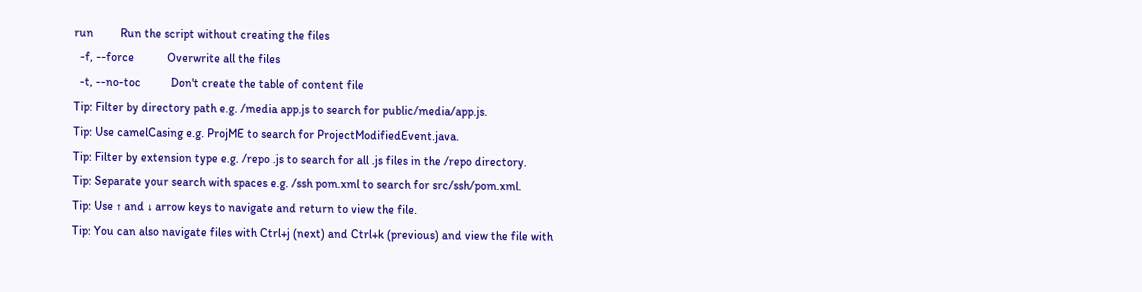run         Run the script without creating the files
  -f, --force           Overwrite all the files
  -t, --no-toc          Don't create the table of content file
Tip: Filter by directory path e.g. /media app.js to search for public/media/app.js.
Tip: Use camelCasing e.g. ProjME to search for ProjectModifiedEvent.java.
Tip: Filter by extension type e.g. /repo .js to search for all .js files in the /repo directory.
Tip: Separate your search with spaces e.g. /ssh pom.xml to search for src/ssh/pom.xml.
Tip: Use ↑ and ↓ arrow keys to navigate and return to view the file.
Tip: You can also navigate files with Ctrl+j (next) and Ctrl+k (previous) and view the file with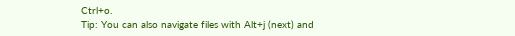Ctrl+o.
Tip: You can also navigate files with Alt+j (next) and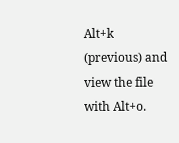Alt+k (previous) and view the file with Alt+o.